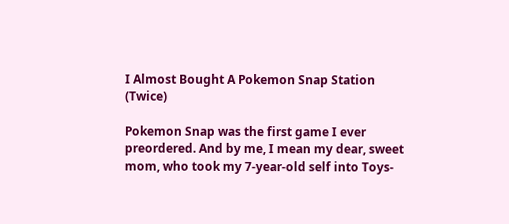I Almost Bought A Pokemon Snap Station (Twice)

Pokemon Snap was the first game I ever preordered. And by me, I mean my dear, sweet mom, who took my 7-year-old self into Toys-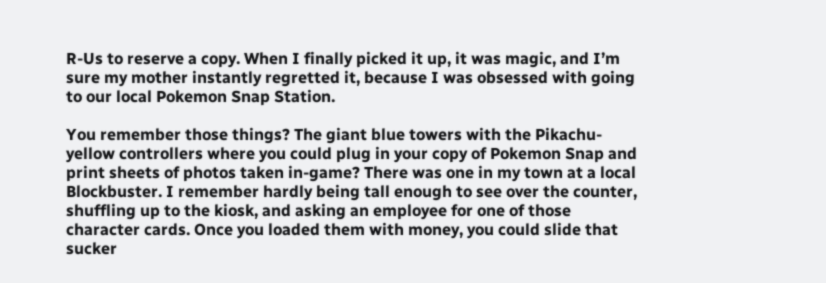R-Us to reserve a copy. When I finally picked it up, it was magic, and I’m sure my mother instantly regretted it, because I was obsessed with going to our local Pokemon Snap Station.

You remember those things? The giant blue towers with the Pikachu-yellow controllers where you could plug in your copy of Pokemon Snap and print sheets of photos taken in-game? There was one in my town at a local Blockbuster. I remember hardly being tall enough to see over the counter, shuffling up to the kiosk, and asking an employee for one of those character cards. Once you loaded them with money, you could slide that sucker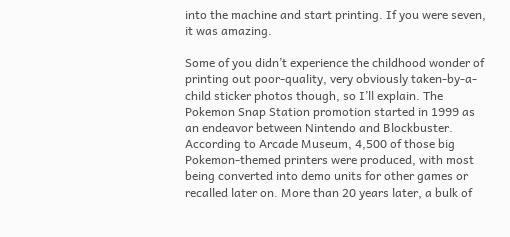into the machine and start printing. If you were seven, it was amazing.

Some of you didn’t experience the childhood wonder of printing out poor-quality, very obviously taken-by-a-child sticker photos though, so I’ll explain. The Pokemon Snap Station promotion started in 1999 as an endeavor between Nintendo and Blockbuster. According to Arcade Museum, 4,500 of those big Pokemon-themed printers were produced, with most being converted into demo units for other games or recalled later on. More than 20 years later, a bulk of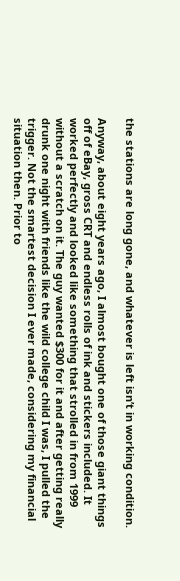the stations are long gone, and whatever is left isn’t in working condition.

Anyway, about eight years ago, I almost bought one of those giant things off of eBay, gross CRT and endless rolls of ink and stickers included. It worked perfectly and looked like something that strolled in from 1999 without a scratch on it. The guy wanted $300 for it and after getting really drunk one night with friends like the wild college child I was, I pulled the trigger. Not the smartest decision I ever made, considering my financial situation then. Prior to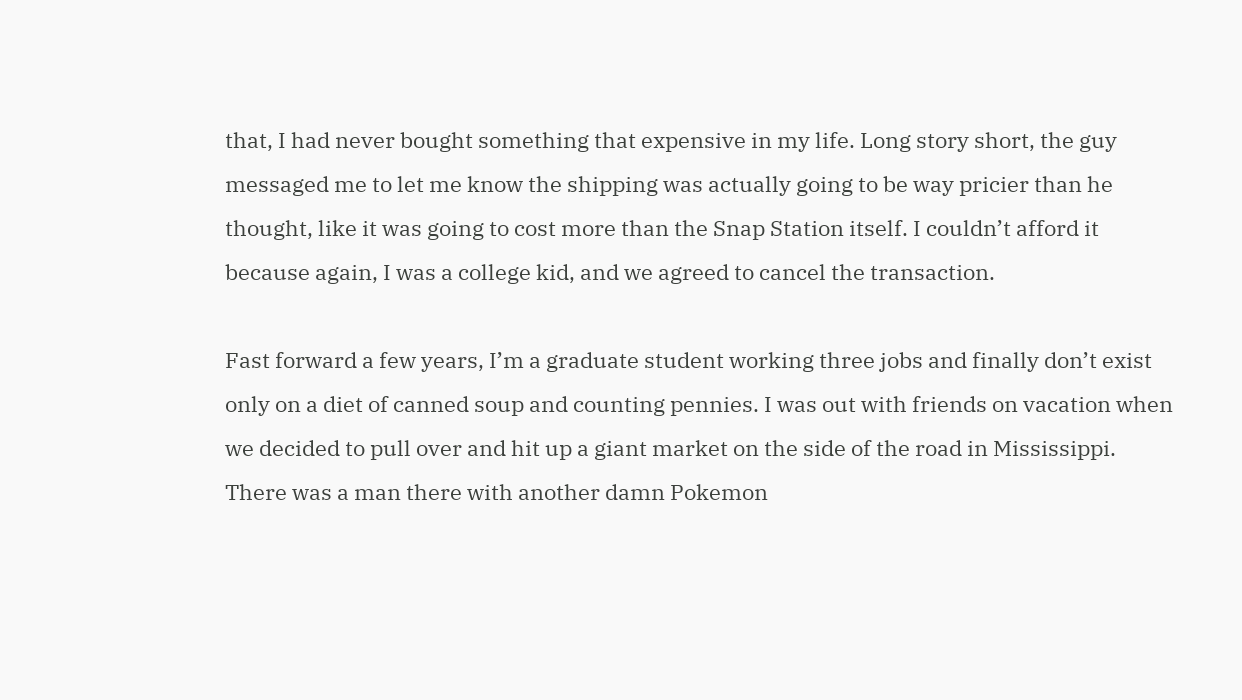that, I had never bought something that expensive in my life. Long story short, the guy messaged me to let me know the shipping was actually going to be way pricier than he thought, like it was going to cost more than the Snap Station itself. I couldn’t afford it because again, I was a college kid, and we agreed to cancel the transaction.

Fast forward a few years, I’m a graduate student working three jobs and finally don’t exist only on a diet of canned soup and counting pennies. I was out with friends on vacation when we decided to pull over and hit up a giant market on the side of the road in Mississippi. There was a man there with another damn Pokemon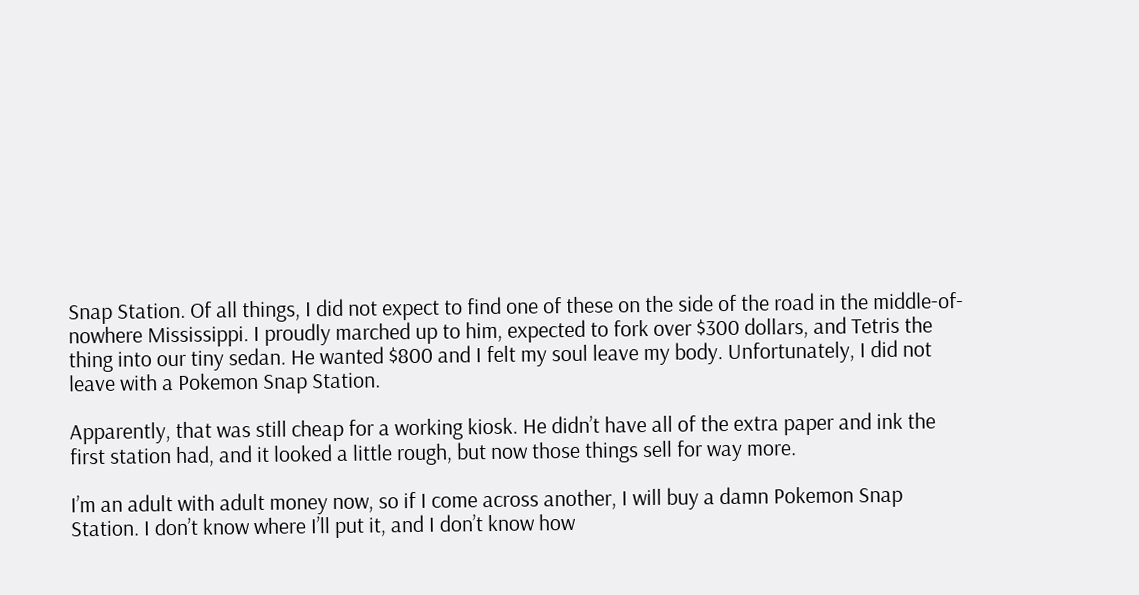Snap Station. Of all things, I did not expect to find one of these on the side of the road in the middle-of-nowhere Mississippi. I proudly marched up to him, expected to fork over $300 dollars, and Tetris the thing into our tiny sedan. He wanted $800 and I felt my soul leave my body. Unfortunately, I did not leave with a Pokemon Snap Station.

Apparently, that was still cheap for a working kiosk. He didn’t have all of the extra paper and ink the first station had, and it looked a little rough, but now those things sell for way more.

I’m an adult with adult money now, so if I come across another, I will buy a damn Pokemon Snap Station. I don’t know where I’ll put it, and I don’t know how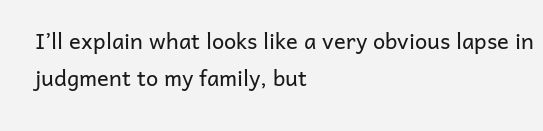I’ll explain what looks like a very obvious lapse in judgment to my family, but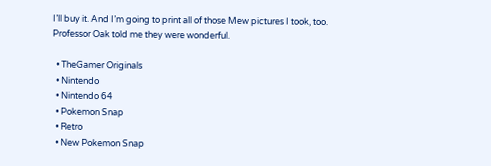I’ll buy it. And I’m going to print all of those Mew pictures I took, too. Professor Oak told me they were wonderful.

  • TheGamer Originals
  • Nintendo
  • Nintendo 64
  • Pokemon Snap
  • Retro
  • New Pokemon Snap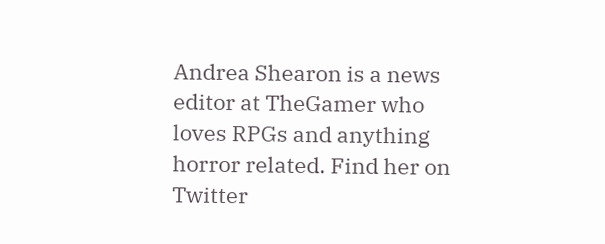Andrea Shearon is a news editor at TheGamer who loves RPGs and anything horror related. Find her on Twitter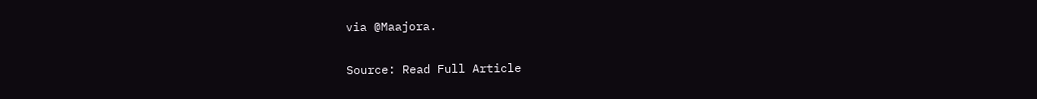via @Maajora.

Source: Read Full Article